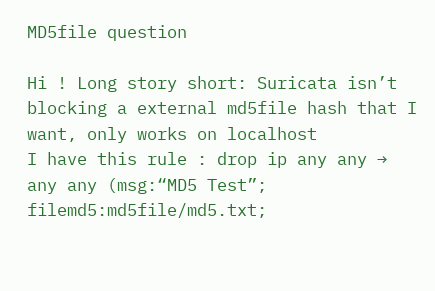MD5file question

Hi ! Long story short: Suricata isn’t blocking a external md5file hash that I want, only works on localhost
I have this rule : drop ip any any → any any (msg:“MD5 Test”; filemd5:md5file/md5.txt;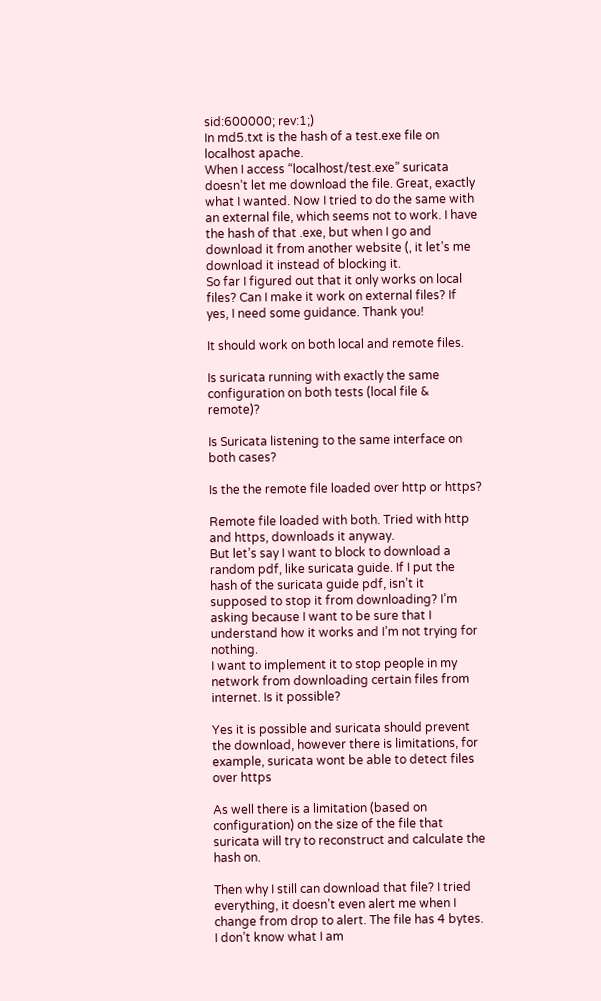sid:600000; rev:1;)
In md5.txt is the hash of a test.exe file on localhost apache.
When I access “localhost/test.exe” suricata doesn’t let me download the file. Great, exactly what I wanted. Now I tried to do the same with an external file, which seems not to work. I have the hash of that .exe, but when I go and download it from another website (, it let’s me download it instead of blocking it.
So far I figured out that it only works on local files? Can I make it work on external files? If yes, I need some guidance. Thank you!

It should work on both local and remote files.

Is suricata running with exactly the same configuration on both tests (local file & remote)?

Is Suricata listening to the same interface on both cases?

Is the the remote file loaded over http or https?

Remote file loaded with both. Tried with http and https, downloads it anyway.
But let’s say I want to block to download a random pdf, like suricata guide. If I put the hash of the suricata guide pdf, isn’t it supposed to stop it from downloading? I’m asking because I want to be sure that I understand how it works and I’m not trying for nothing.
I want to implement it to stop people in my network from downloading certain files from internet. Is it possible?

Yes it is possible and suricata should prevent the download, however there is limitations, for example, suricata wont be able to detect files over https

As well there is a limitation (based on configuration) on the size of the file that suricata will try to reconstruct and calculate the hash on.

Then why I still can download that file? I tried everything, it doesn’t even alert me when I change from drop to alert. The file has 4 bytes.
I don’t know what I am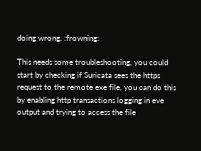doing wrong. :frowning:

This needs some troubleshooting, you could start by checking if Suricata sees the https request to the remote exe file, you can do this by enabling http transactions logging in eve output and trying to access the file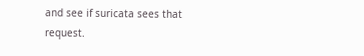and see if suricata sees that request.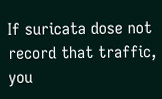If suricata dose not record that traffic, you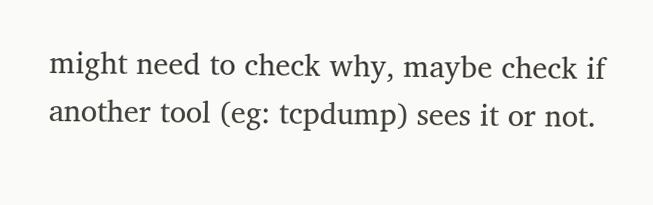might need to check why, maybe check if another tool (eg: tcpdump) sees it or not.